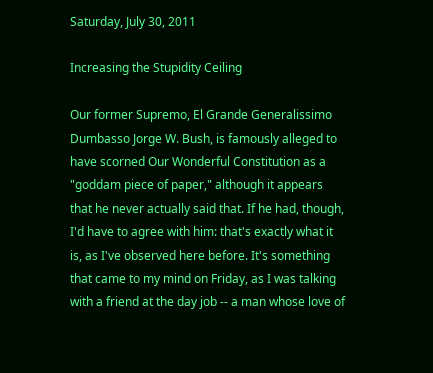Saturday, July 30, 2011

Increasing the Stupidity Ceiling

Our former Supremo, El Grande Generalissimo Dumbasso Jorge W. Bush, is famously alleged to have scorned Our Wonderful Constitution as a "goddam piece of paper," although it appears that he never actually said that. If he had, though, I'd have to agree with him: that's exactly what it is, as I've observed here before. It's something that came to my mind on Friday, as I was talking with a friend at the day job -- a man whose love of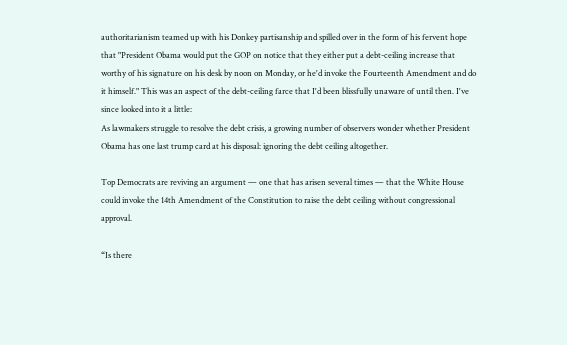authoritarianism teamed up with his Donkey partisanship and spilled over in the form of his fervent hope that "President Obama would put the GOP on notice that they either put a debt-ceiling increase that worthy of his signature on his desk by noon on Monday, or he'd invoke the Fourteenth Amendment and do it himself." This was an aspect of the debt-ceiling farce that I'd been blissfully unaware of until then. I've since looked into it a little:
As lawmakers struggle to resolve the debt crisis, a growing number of observers wonder whether President Obama has one last trump card at his disposal: ignoring the debt ceiling altogether.

Top Democrats are reviving an argument — one that has arisen several times — that the White House could invoke the 14th Amendment of the Constitution to raise the debt ceiling without congressional approval.

“Is there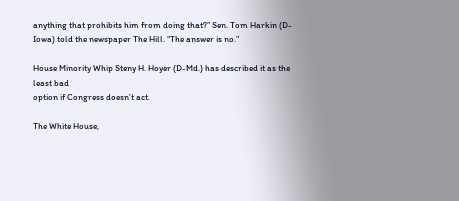anything that prohibits him from doing that?” Sen. Tom Harkin (D-Iowa) told the newspaper The Hill. “The answer is no.”

House Minority Whip Steny H. Hoyer (D-Md.) has described it as the least bad
option if Congress doesn’t act.

The White House,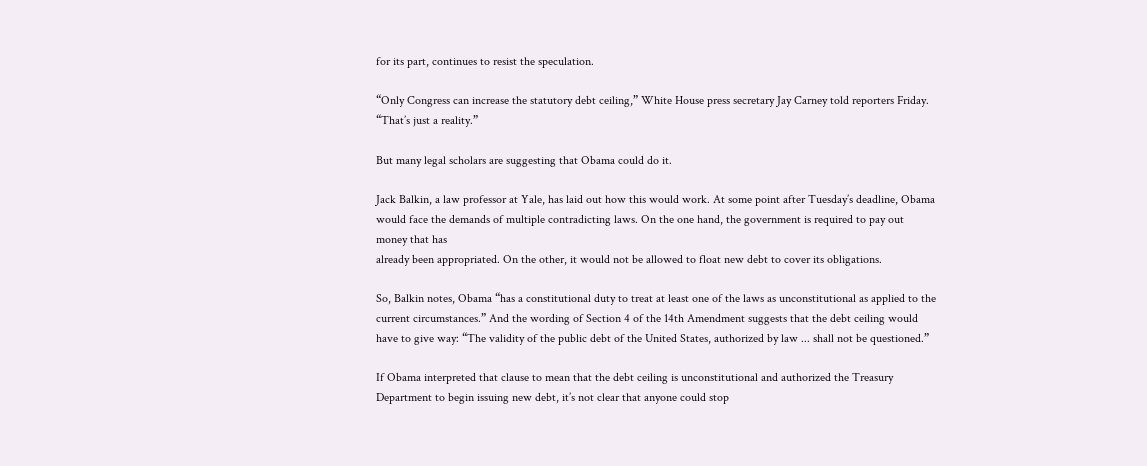for its part, continues to resist the speculation.

“Only Congress can increase the statutory debt ceiling,” White House press secretary Jay Carney told reporters Friday. “That’s just a reality.”

But many legal scholars are suggesting that Obama could do it.

Jack Balkin, a law professor at Yale, has laid out how this would work. At some point after Tuesday’s deadline, Obama would face the demands of multiple contradicting laws. On the one hand, the government is required to pay out money that has
already been appropriated. On the other, it would not be allowed to float new debt to cover its obligations.

So, Balkin notes, Obama “has a constitutional duty to treat at least one of the laws as unconstitutional as applied to the current circumstances.” And the wording of Section 4 of the 14th Amendment suggests that the debt ceiling would have to give way: “The validity of the public debt of the United States, authorized by law ... shall not be questioned.”

If Obama interpreted that clause to mean that the debt ceiling is unconstitutional and authorized the Treasury Department to begin issuing new debt, it’s not clear that anyone could stop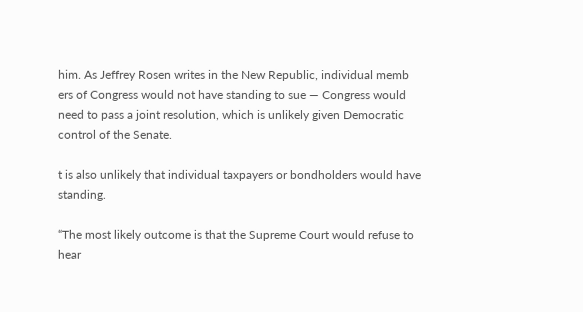him. As Jeffrey Rosen writes in the New Republic, individual memb
ers of Congress would not have standing to sue — Congress would need to pass a joint resolution, which is unlikely given Democratic control of the Senate.

t is also unlikely that individual taxpayers or bondholders would have standing.

“The most likely outcome is that the Supreme Court would refuse to hear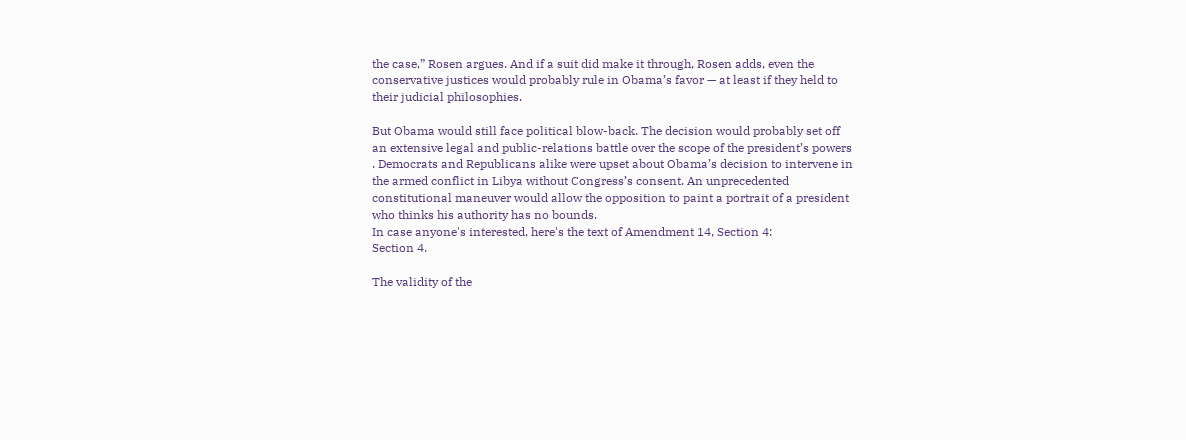the case,” Rosen argues. And if a suit did make it through, Rosen adds, even the conservative justices would probably rule in Obama’s favor — at least if they held to their judicial philosophies.

But Obama would still face political blow-back. The decision would probably set off an extensive legal and public-relations battle over the scope of the president’s powers
. Democrats and Republicans alike were upset about Obama’s decision to intervene in the armed conflict in Libya without Congress’s consent. An unprecedented constitutional maneuver would allow the opposition to paint a portrait of a president who thinks his authority has no bounds.
In case anyone's interested, here's the text of Amendment 14, Section 4:
Section 4.

The validity of the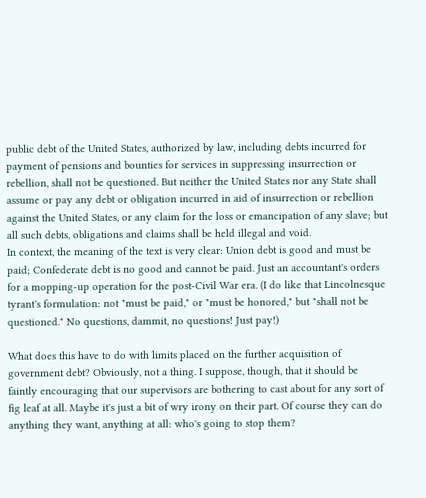public debt of the United States, authorized by law, including debts incurred for payment of pensions and bounties for services in suppressing insurrection or rebellion, shall not be questioned. But neither the United States nor any State shall assume or pay any debt or obligation incurred in aid of insurrection or rebellion against the United States, or any claim for the loss or emancipation of any slave; but all such debts, obligations and claims shall be held illegal and void.
In context, the meaning of the text is very clear: Union debt is good and must be paid; Confederate debt is no good and cannot be paid. Just an accountant's orders for a mopping-up operation for the post-Civil War era. (I do like that Lincolnesque tyrant's formulation: not "must be paid," or "must be honored," but "shall not be questioned." No questions, dammit, no questions! Just pay!)

What does this have to do with limits placed on the further acquisition of government debt? Obviously, not a thing. I suppose, though, that it should be faintly encouraging that our supervisors are bothering to cast about for any sort of fig leaf at all. Maybe it's just a bit of wry irony on their part. Of course they can do anything they want, anything at all: who's going to stop them?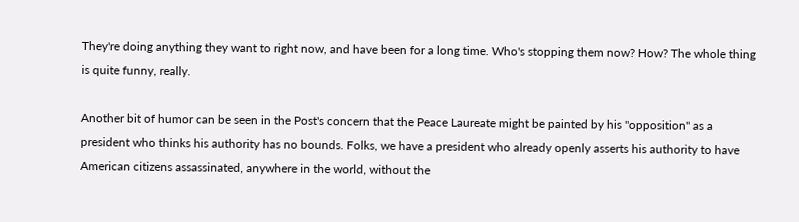They're doing anything they want to right now, and have been for a long time. Who's stopping them now? How? The whole thing is quite funny, really.

Another bit of humor can be seen in the Post's concern that the Peace Laureate might be painted by his "opposition" as a president who thinks his authority has no bounds. Folks, we have a president who already openly asserts his authority to have American citizens assassinated, anywhere in the world, without the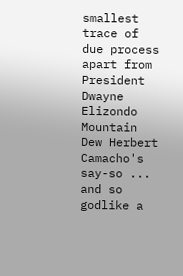smallest trace of due process apart from President Dwayne Elizondo Mountain Dew Herbert Camacho's say-so ... and so godlike a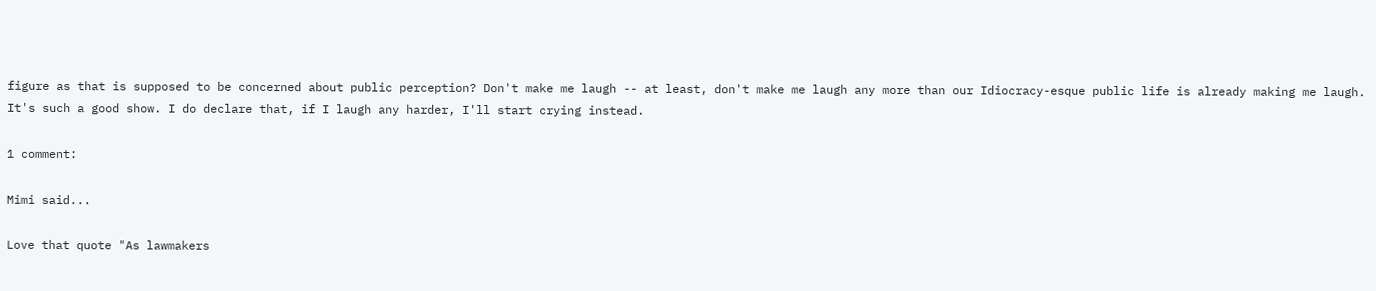figure as that is supposed to be concerned about public perception? Don't make me laugh -- at least, don't make me laugh any more than our Idiocracy-esque public life is already making me laugh. It's such a good show. I do declare that, if I laugh any harder, I'll start crying instead.

1 comment:

Mimi said...

Love that quote "As lawmakers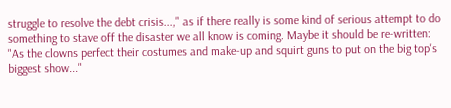struggle to resolve the debt crisis...," as if there really is some kind of serious attempt to do something to stave off the disaster we all know is coming. Maybe it should be re-written: "As the clowns perfect their costumes and make-up and squirt guns to put on the big top's biggest show..."